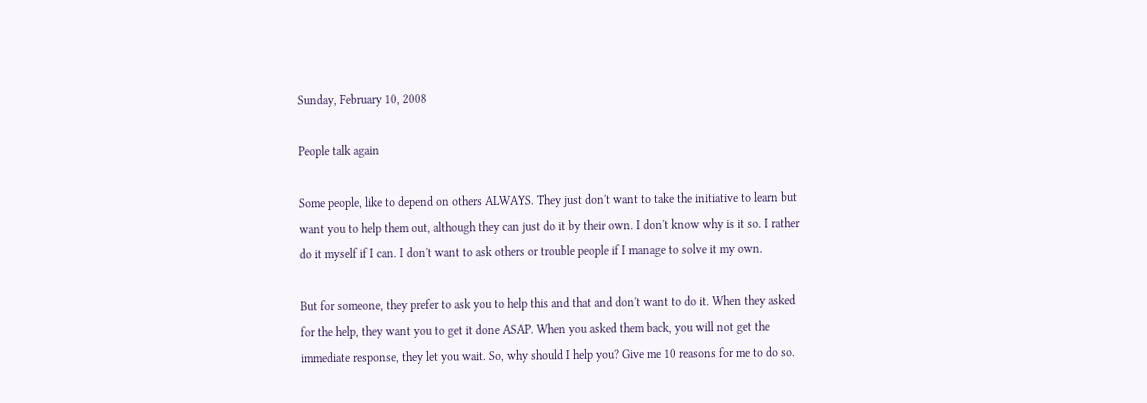Sunday, February 10, 2008

People talk again

Some people, like to depend on others ALWAYS. They just don't want to take the initiative to learn but want you to help them out, although they can just do it by their own. I don't know why is it so. I rather do it myself if I can. I don't want to ask others or trouble people if I manage to solve it my own.

But for someone, they prefer to ask you to help this and that and don't want to do it. When they asked for the help, they want you to get it done ASAP. When you asked them back, you will not get the immediate response, they let you wait. So, why should I help you? Give me 10 reasons for me to do so.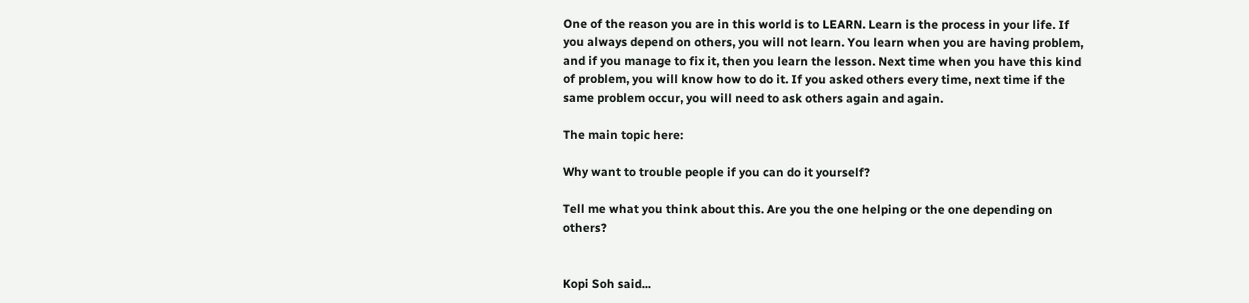One of the reason you are in this world is to LEARN. Learn is the process in your life. If you always depend on others, you will not learn. You learn when you are having problem, and if you manage to fix it, then you learn the lesson. Next time when you have this kind of problem, you will know how to do it. If you asked others every time, next time if the same problem occur, you will need to ask others again and again.

The main topic here:

Why want to trouble people if you can do it yourself?

Tell me what you think about this. Are you the one helping or the one depending on others?


Kopi Soh said...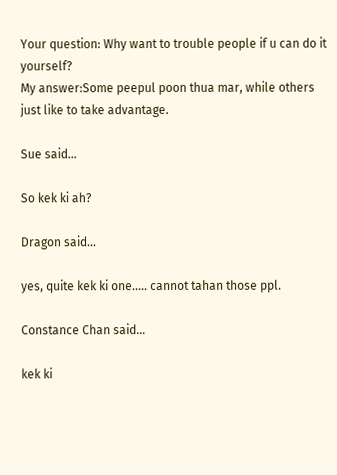Your question: Why want to trouble people if u can do it yourself?
My answer:Some peepul poon thua mar, while others just like to take advantage.

Sue said...

So kek ki ah?

Dragon said...

yes, quite kek ki one..... cannot tahan those ppl.

Constance Chan said...

kek ki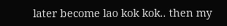later become lao kok kok.. then my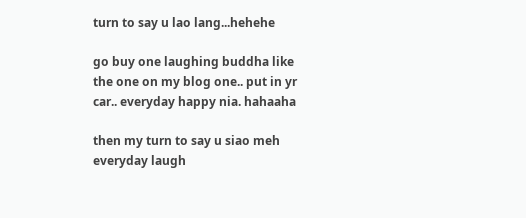turn to say u lao lang...hehehe

go buy one laughing buddha like the one on my blog one.. put in yr car.. everyday happy nia. hahaaha

then my turn to say u siao meh everyday laugh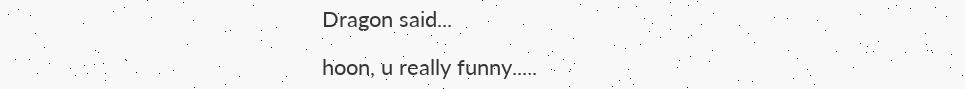Dragon said...

hoon, u really funny.....